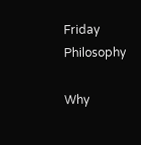Friday Philosophy

Why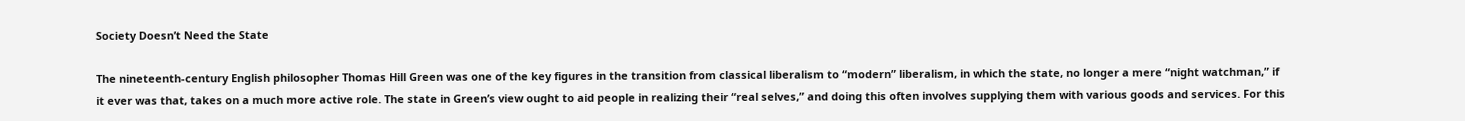Society Doesn’t Need the State

The nineteenth-century English philosopher Thomas Hill Green was one of the key figures in the transition from classical liberalism to “modern” liberalism, in which the state, no longer a mere “night watchman,” if it ever was that, takes on a much more active role. The state in Green’s view ought to aid people in realizing their “real selves,” and doing this often involves supplying them with various goods and services. For this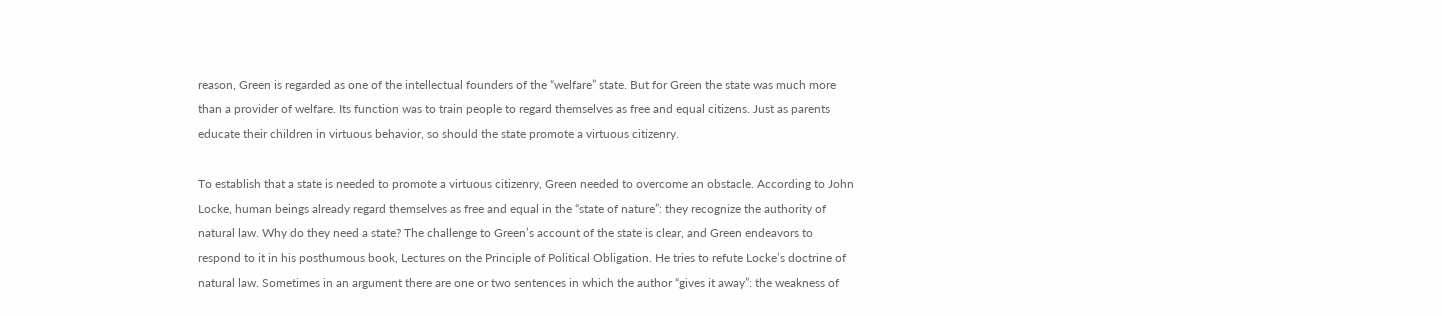reason, Green is regarded as one of the intellectual founders of the “welfare” state. But for Green the state was much more than a provider of welfare. Its function was to train people to regard themselves as free and equal citizens. Just as parents educate their children in virtuous behavior, so should the state promote a virtuous citizenry.

To establish that a state is needed to promote a virtuous citizenry, Green needed to overcome an obstacle. According to John Locke, human beings already regard themselves as free and equal in the “state of nature”: they recognize the authority of natural law. Why do they need a state? The challenge to Green’s account of the state is clear, and Green endeavors to respond to it in his posthumous book, Lectures on the Principle of Political Obligation. He tries to refute Locke’s doctrine of natural law. Sometimes in an argument there are one or two sentences in which the author “gives it away”: the weakness of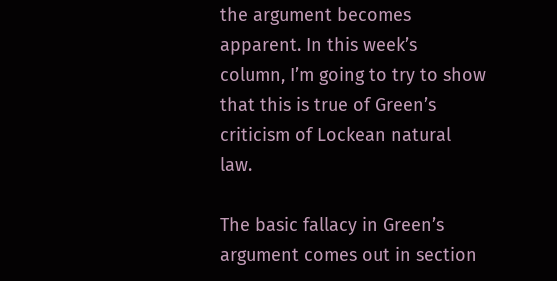the argument becomes apparent. In this week’s column, I’m going to try to show that this is true of Green’s criticism of Lockean natural law.

The basic fallacy in Green’s argument comes out in section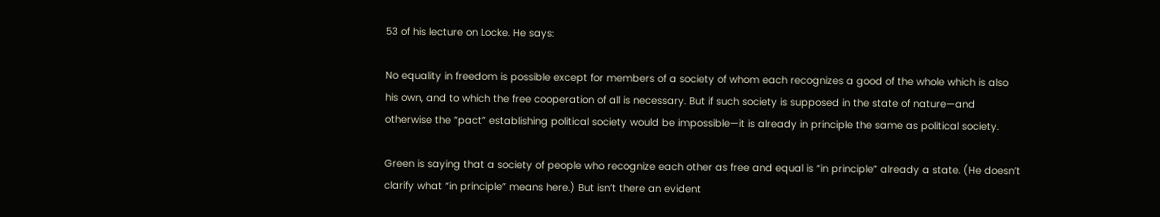53 of his lecture on Locke. He says:

No equality in freedom is possible except for members of a society of whom each recognizes a good of the whole which is also his own, and to which the free cooperation of all is necessary. But if such society is supposed in the state of nature—and otherwise the “pact” establishing political society would be impossible—it is already in principle the same as political society.

Green is saying that a society of people who recognize each other as free and equal is “in principle” already a state. (He doesn’t clarify what “in principle” means here.) But isn’t there an evident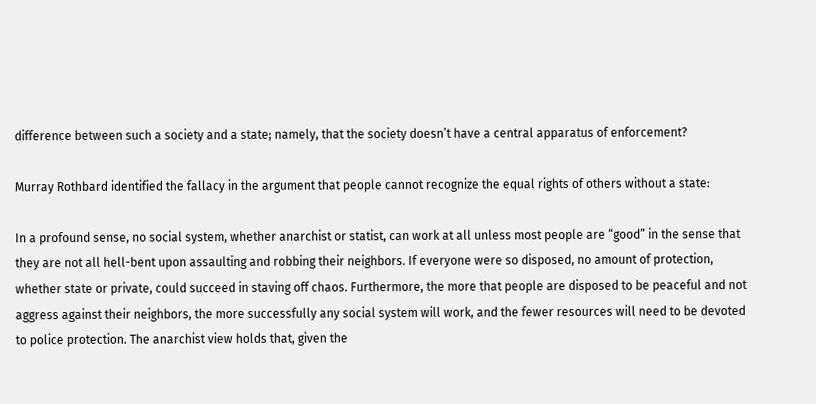difference between such a society and a state; namely, that the society doesn’t have a central apparatus of enforcement?

Murray Rothbard identified the fallacy in the argument that people cannot recognize the equal rights of others without a state:

In a profound sense, no social system, whether anarchist or statist, can work at all unless most people are “good” in the sense that they are not all hell-bent upon assaulting and robbing their neighbors. If everyone were so disposed, no amount of protection, whether state or private, could succeed in staving off chaos. Furthermore, the more that people are disposed to be peaceful and not aggress against their neighbors, the more successfully any social system will work, and the fewer resources will need to be devoted to police protection. The anarchist view holds that, given the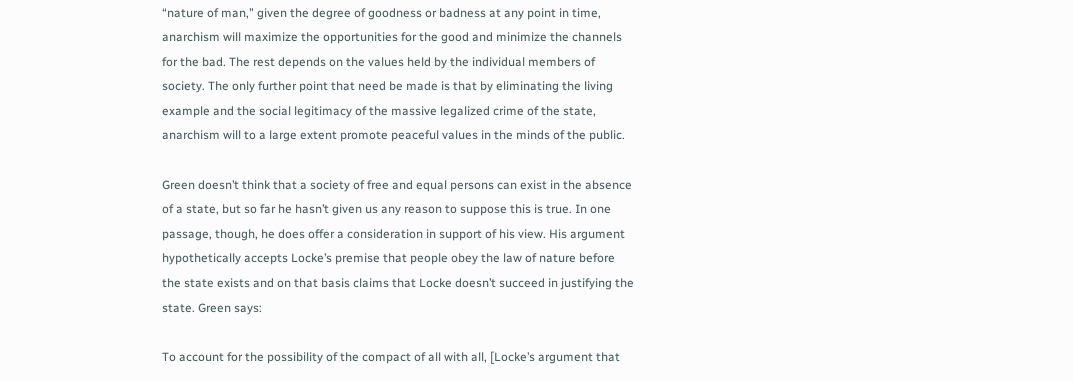“nature of man,” given the degree of goodness or badness at any point in time, anarchism will maximize the opportunities for the good and minimize the channels for the bad. The rest depends on the values held by the individual members of society. The only further point that need be made is that by eliminating the living example and the social legitimacy of the massive legalized crime of the state, anarchism will to a large extent promote peaceful values in the minds of the public.

Green doesn’t think that a society of free and equal persons can exist in the absence of a state, but so far he hasn’t given us any reason to suppose this is true. In one passage, though, he does offer a consideration in support of his view. His argument hypothetically accepts Locke’s premise that people obey the law of nature before the state exists and on that basis claims that Locke doesn’t succeed in justifying the state. Green says:

To account for the possibility of the compact of all with all, [Locke’s argument that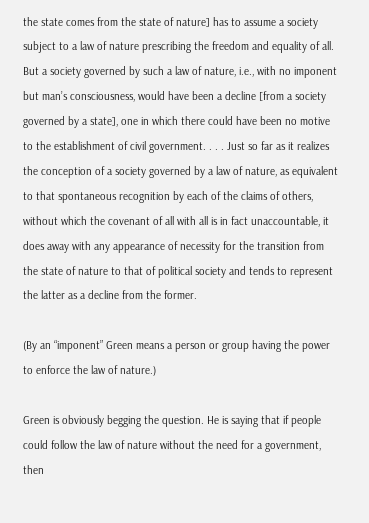the state comes from the state of nature] has to assume a society subject to a law of nature prescribing the freedom and equality of all. But a society governed by such a law of nature, i.e., with no imponent but man’s consciousness, would have been a decline [from a society governed by a state], one in which there could have been no motive to the establishment of civil government. . . . Just so far as it realizes the conception of a society governed by a law of nature, as equivalent to that spontaneous recognition by each of the claims of others, without which the covenant of all with all is in fact unaccountable, it does away with any appearance of necessity for the transition from the state of nature to that of political society and tends to represent the latter as a decline from the former.

(By an “imponent” Green means a person or group having the power to enforce the law of nature.)

Green is obviously begging the question. He is saying that if people could follow the law of nature without the need for a government, then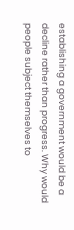establishing a government would be a decline rather than progress. Why would people subject themselves to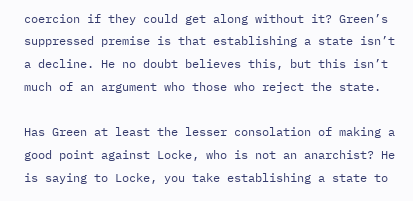coercion if they could get along without it? Green’s suppressed premise is that establishing a state isn’t a decline. He no doubt believes this, but this isn’t much of an argument who those who reject the state.

Has Green at least the lesser consolation of making a good point against Locke, who is not an anarchist? He is saying to Locke, you take establishing a state to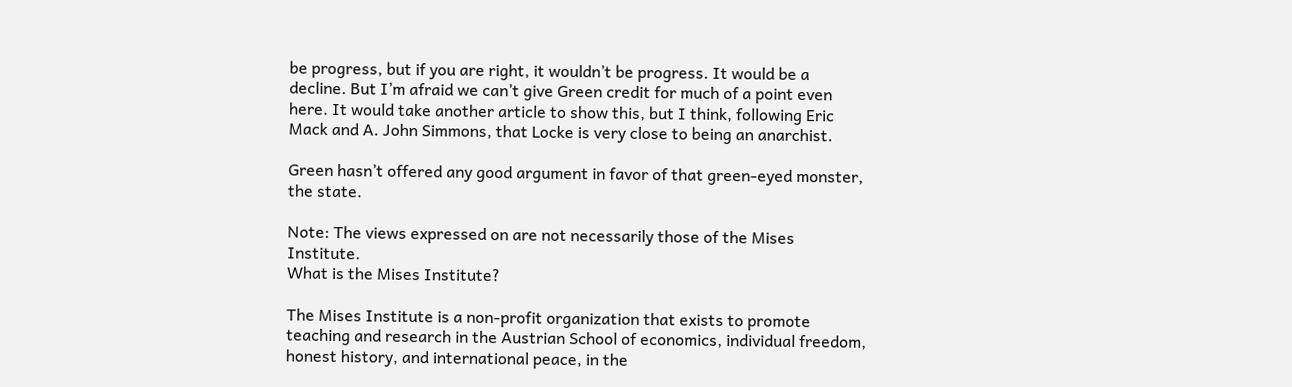be progress, but if you are right, it wouldn’t be progress. It would be a decline. But I’m afraid we can’t give Green credit for much of a point even here. It would take another article to show this, but I think, following Eric Mack and A. John Simmons, that Locke is very close to being an anarchist.

Green hasn’t offered any good argument in favor of that green-eyed monster, the state.

Note: The views expressed on are not necessarily those of the Mises Institute.
What is the Mises Institute?

The Mises Institute is a non-profit organization that exists to promote teaching and research in the Austrian School of economics, individual freedom, honest history, and international peace, in the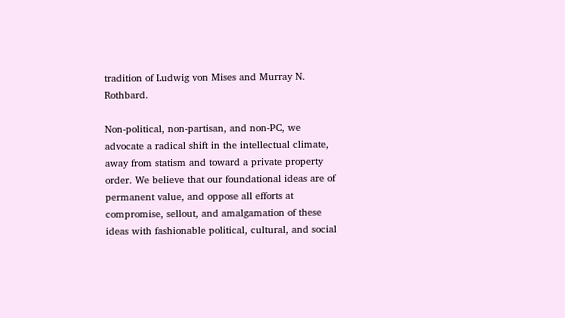tradition of Ludwig von Mises and Murray N. Rothbard.

Non-political, non-partisan, and non-PC, we advocate a radical shift in the intellectual climate, away from statism and toward a private property order. We believe that our foundational ideas are of permanent value, and oppose all efforts at compromise, sellout, and amalgamation of these ideas with fashionable political, cultural, and social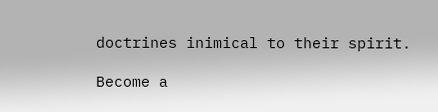doctrines inimical to their spirit.

Become a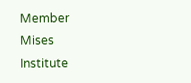Member
Mises Institute